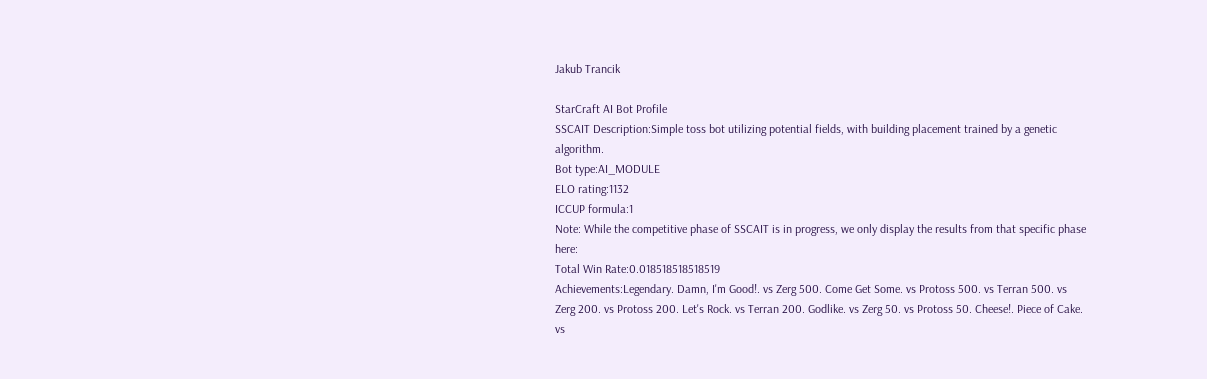Jakub Trancik

StarCraft AI Bot Profile
SSCAIT Description:Simple toss bot utilizing potential fields, with building placement trained by a genetic algorithm.
Bot type:AI_MODULE
ELO rating:1132
ICCUP formula:1
Note: While the competitive phase of SSCAIT is in progress, we only display the results from that specific phase here:
Total Win Rate:0.018518518518519
Achievements:Legendary. Damn, I'm Good!. vs Zerg 500. Come Get Some. vs Protoss 500. vs Terran 500. vs Zerg 200. vs Protoss 200. Let's Rock. vs Terran 200. Godlike. vs Zerg 50. vs Protoss 50. Cheese!. Piece of Cake. vs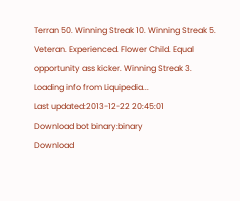Terran 50. Winning Streak 10. Winning Streak 5. Veteran. Experienced. Flower Child. Equal opportunity ass kicker. Winning Streak 3.
Loading info from Liquipedia...
Last updated:2013-12-22 20:45:01
Download bot binary:binary
Download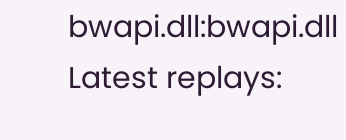bwapi.dll:bwapi.dll
Latest replays: